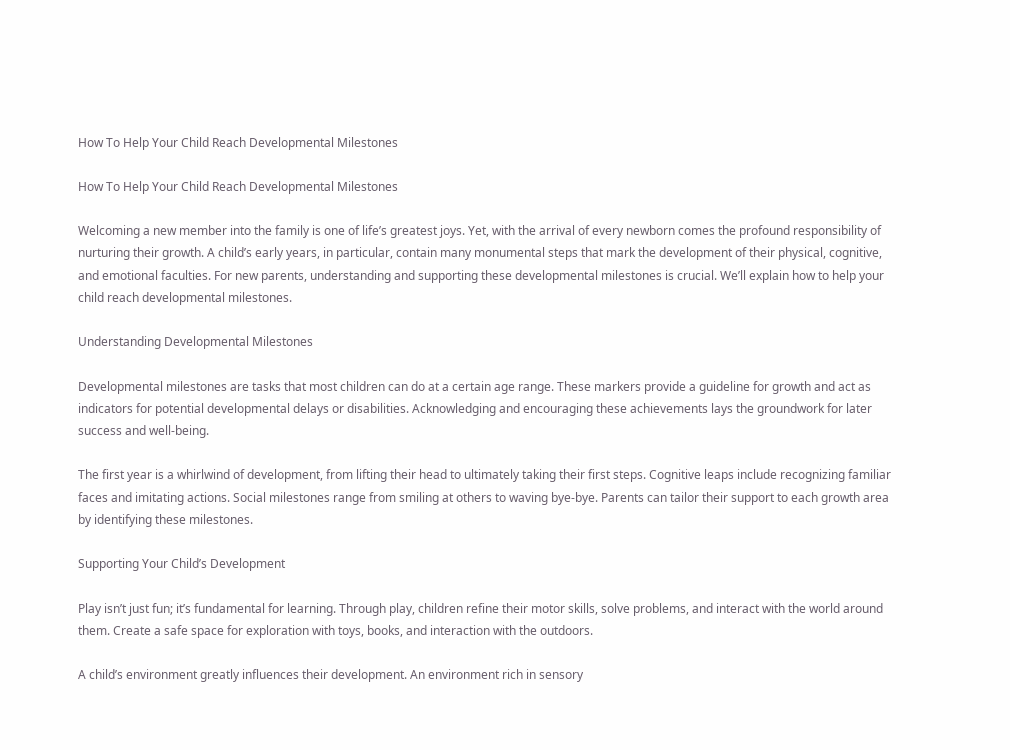How To Help Your Child Reach Developmental Milestones

How To Help Your Child Reach Developmental Milestones

Welcoming a new member into the family is one of life’s greatest joys. Yet, with the arrival of every newborn comes the profound responsibility of nurturing their growth. A child’s early years, in particular, contain many monumental steps that mark the development of their physical, cognitive, and emotional faculties. For new parents, understanding and supporting these developmental milestones is crucial. We’ll explain how to help your child reach developmental milestones.

Understanding Developmental Milestones

Developmental milestones are tasks that most children can do at a certain age range. These markers provide a guideline for growth and act as indicators for potential developmental delays or disabilities. Acknowledging and encouraging these achievements lays the groundwork for later success and well-being.

The first year is a whirlwind of development, from lifting their head to ultimately taking their first steps. Cognitive leaps include recognizing familiar faces and imitating actions. Social milestones range from smiling at others to waving bye-bye. Parents can tailor their support to each growth area by identifying these milestones.

Supporting Your Child’s Development

Play isn’t just fun; it’s fundamental for learning. Through play, children refine their motor skills, solve problems, and interact with the world around them. Create a safe space for exploration with toys, books, and interaction with the outdoors.

A child’s environment greatly influences their development. An environment rich in sensory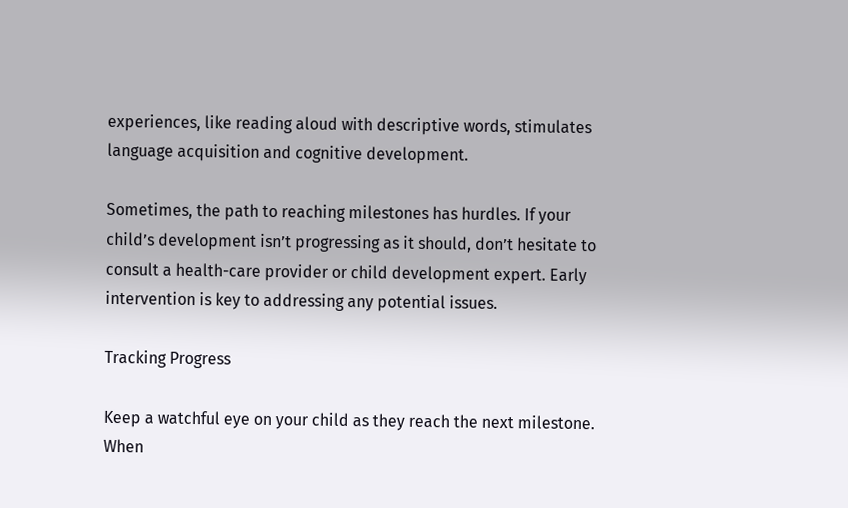experiences, like reading aloud with descriptive words, stimulates language acquisition and cognitive development.

Sometimes, the path to reaching milestones has hurdles. If your child’s development isn’t progressing as it should, don’t hesitate to consult a health-care provider or child development expert. Early intervention is key to addressing any potential issues.

Tracking Progress

Keep a watchful eye on your child as they reach the next milestone. When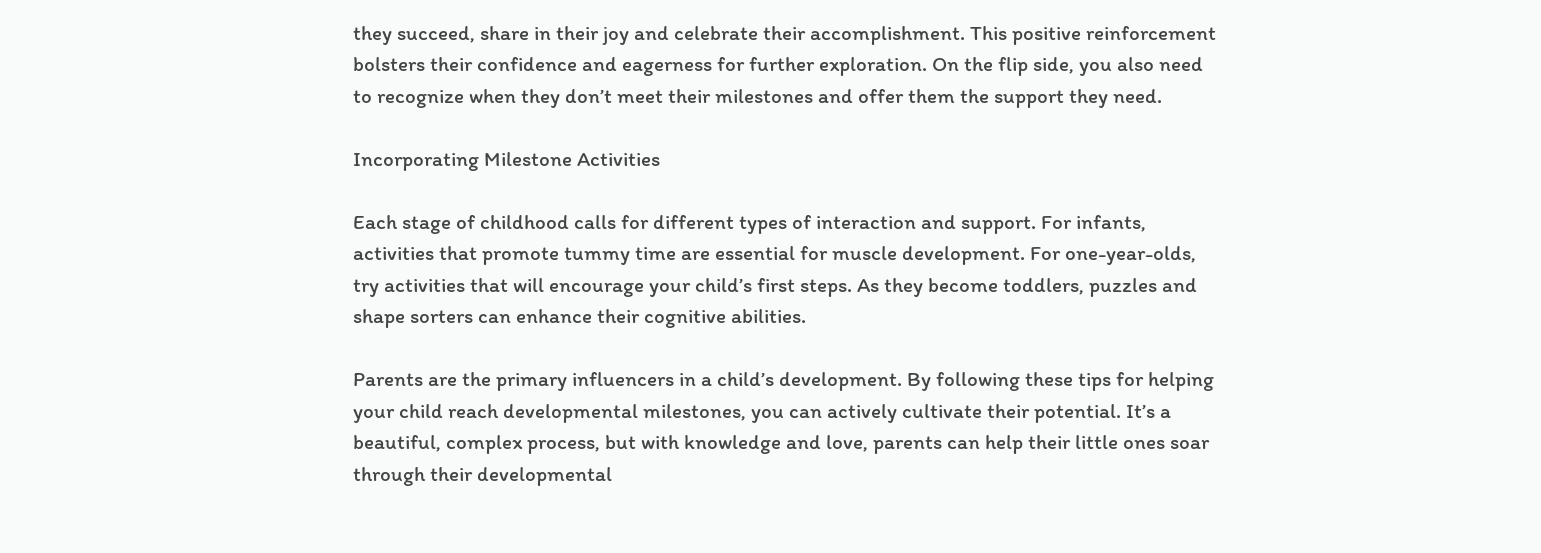they succeed, share in their joy and celebrate their accomplishment. This positive reinforcement bolsters their confidence and eagerness for further exploration. On the flip side, you also need to recognize when they don’t meet their milestones and offer them the support they need.

Incorporating Milestone Activities

Each stage of childhood calls for different types of interaction and support. For infants, activities that promote tummy time are essential for muscle development. For one-year-olds, try activities that will encourage your child’s first steps. As they become toddlers, puzzles and shape sorters can enhance their cognitive abilities.

Parents are the primary influencers in a child’s development. By following these tips for helping your child reach developmental milestones, you can actively cultivate their potential. It’s a beautiful, complex process, but with knowledge and love, parents can help their little ones soar through their developmental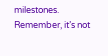milestones. Remember, it’s not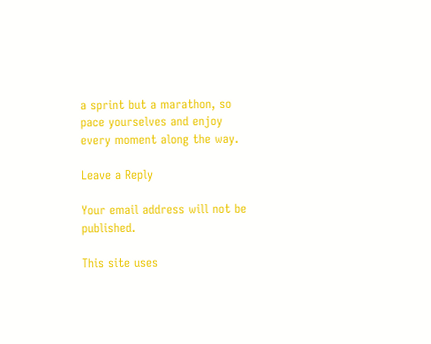a sprint but a marathon, so pace yourselves and enjoy every moment along the way.

Leave a Reply

Your email address will not be published.

This site uses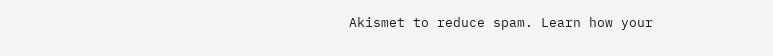Akismet to reduce spam. Learn how your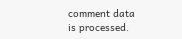comment data is processed.